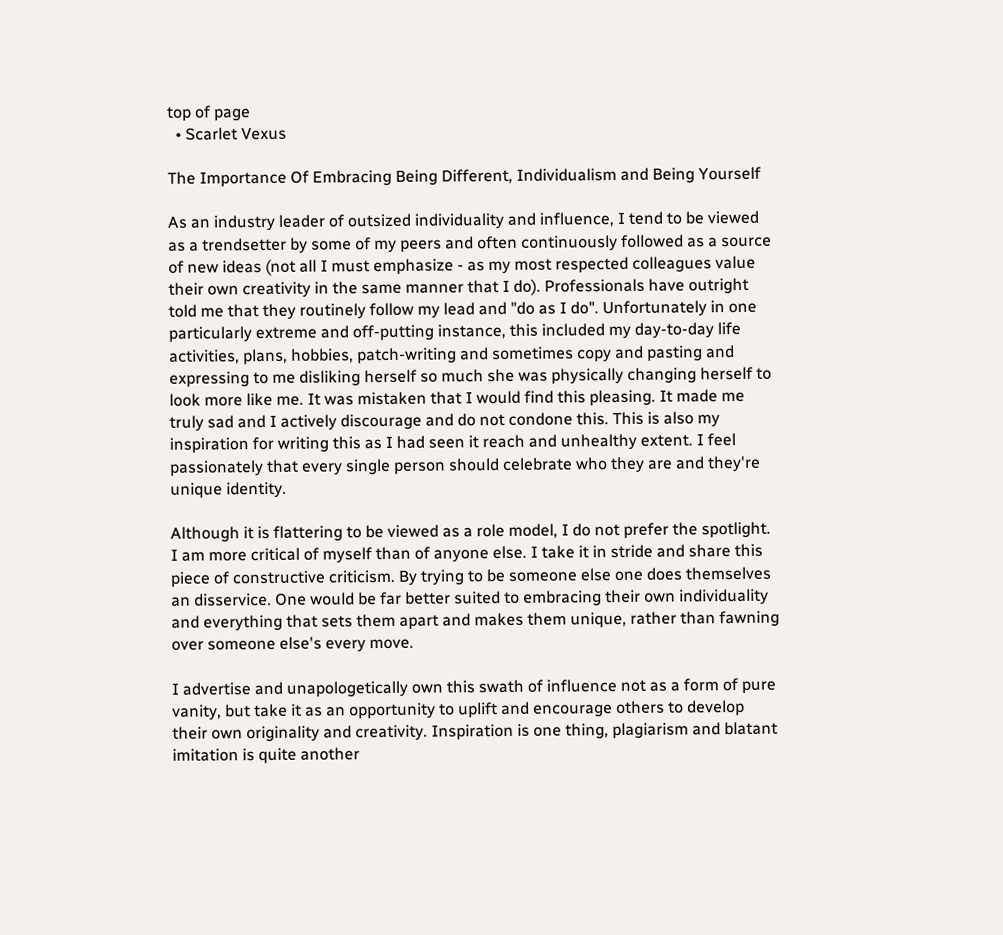top of page
  • Scarlet Vexus

The Importance Of Embracing Being Different, Individualism and Being Yourself

As an industry leader of outsized individuality and influence, I tend to be viewed as a trendsetter by some of my peers and often continuously followed as a source of new ideas (not all I must emphasize - as my most respected colleagues value their own creativity in the same manner that I do). Professionals have outright told me that they routinely follow my lead and "do as I do". Unfortunately in one particularly extreme and off-putting instance, this included my day-to-day life activities, plans, hobbies, patch-writing and sometimes copy and pasting and expressing to me disliking herself so much she was physically changing herself to look more like me. It was mistaken that I would find this pleasing. It made me truly sad and I actively discourage and do not condone this. This is also my inspiration for writing this as I had seen it reach and unhealthy extent. I feel passionately that every single person should celebrate who they are and they're unique identity.

Although it is flattering to be viewed as a role model, I do not prefer the spotlight. I am more critical of myself than of anyone else. I take it in stride and share this piece of constructive criticism. By trying to be someone else one does themselves an disservice. One would be far better suited to embracing their own individuality and everything that sets them apart and makes them unique, rather than fawning over someone else's every move.

I advertise and unapologetically own this swath of influence not as a form of pure vanity, but take it as an opportunity to uplift and encourage others to develop their own originality and creativity. Inspiration is one thing, plagiarism and blatant imitation is quite another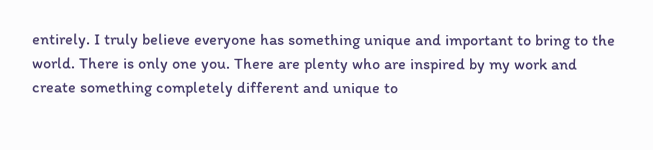entirely. I truly believe everyone has something unique and important to bring to the world. There is only one you. There are plenty who are inspired by my work and create something completely different and unique to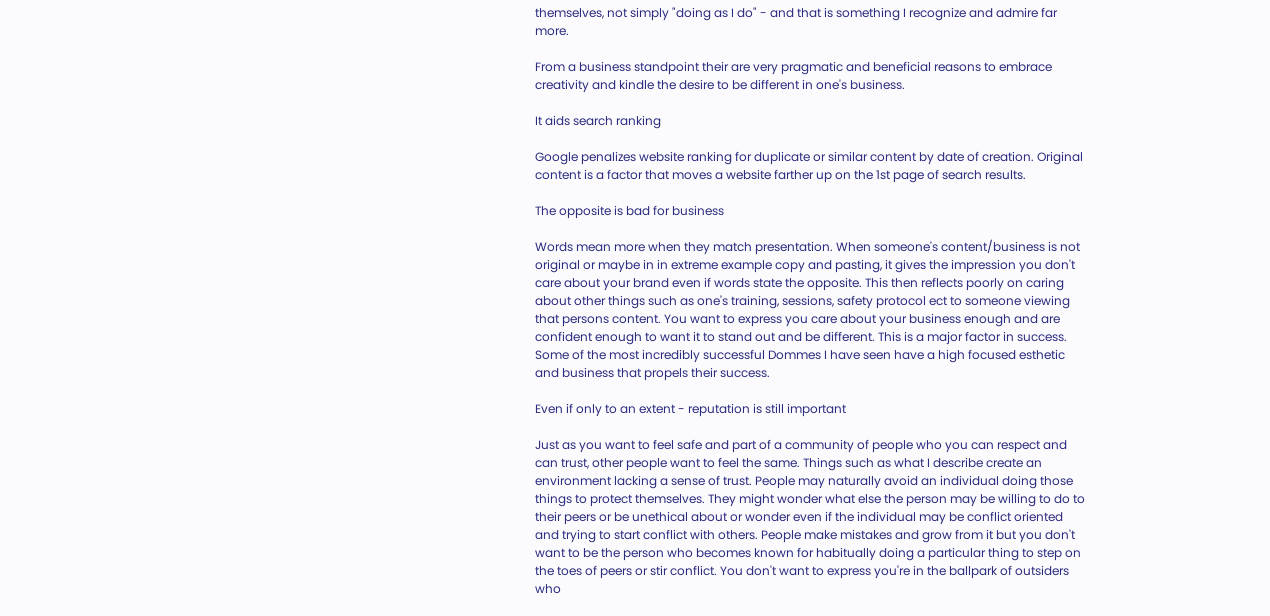themselves, not simply "doing as I do" - and that is something I recognize and admire far more.

From a business standpoint their are very pragmatic and beneficial reasons to embrace creativity and kindle the desire to be different in one's business.

It aids search ranking

Google penalizes website ranking for duplicate or similar content by date of creation. Original content is a factor that moves a website farther up on the 1st page of search results.

The opposite is bad for business

Words mean more when they match presentation. When someone's content/business is not original or maybe in in extreme example copy and pasting, it gives the impression you don't care about your brand even if words state the opposite. This then reflects poorly on caring about other things such as one's training, sessions, safety protocol ect to someone viewing that persons content. You want to express you care about your business enough and are confident enough to want it to stand out and be different. This is a major factor in success. Some of the most incredibly successful Dommes I have seen have a high focused esthetic and business that propels their success.

Even if only to an extent - reputation is still important

Just as you want to feel safe and part of a community of people who you can respect and can trust, other people want to feel the same. Things such as what I describe create an environment lacking a sense of trust. People may naturally avoid an individual doing those things to protect themselves. They might wonder what else the person may be willing to do to their peers or be unethical about or wonder even if the individual may be conflict oriented and trying to start conflict with others. People make mistakes and grow from it but you don't want to be the person who becomes known for habitually doing a particular thing to step on the toes of peers or stir conflict. You don't want to express you're in the ballpark of outsiders who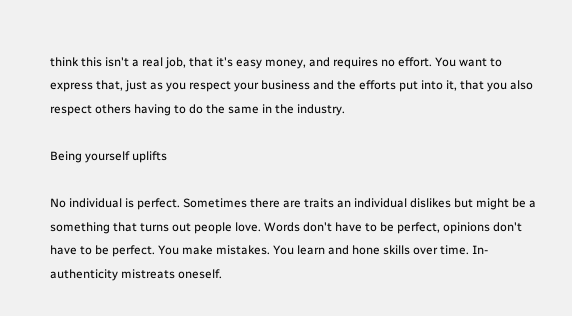think this isn't a real job, that it's easy money, and requires no effort. You want to express that, just as you respect your business and the efforts put into it, that you also respect others having to do the same in the industry.

Being yourself uplifts

No individual is perfect. Sometimes there are traits an individual dislikes but might be a something that turns out people love. Words don't have to be perfect, opinions don't have to be perfect. You make mistakes. You learn and hone skills over time. In-authenticity mistreats oneself.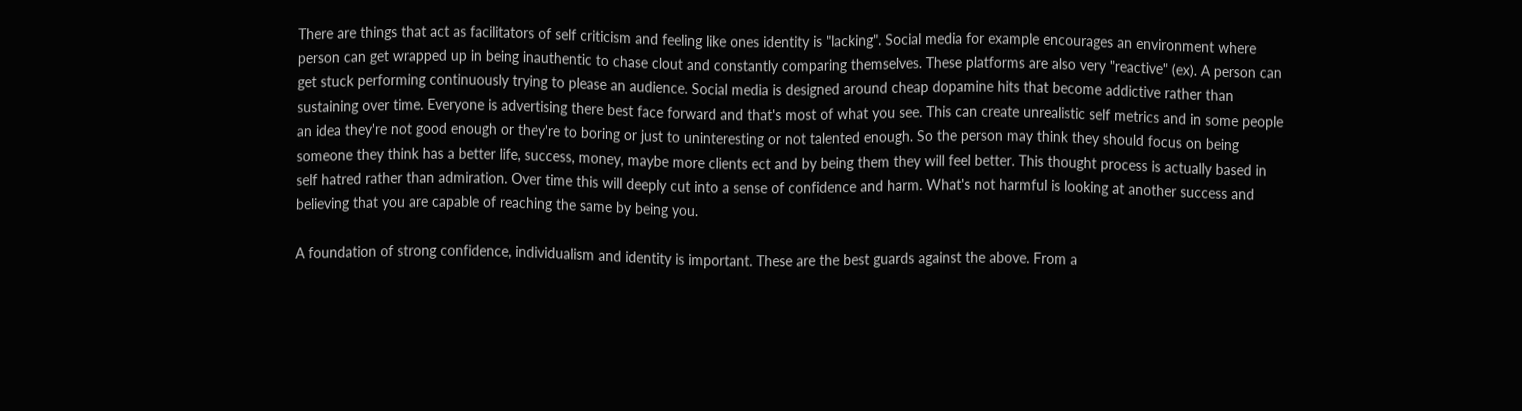There are things that act as facilitators of self criticism and feeling like ones identity is "lacking". Social media for example encourages an environment where person can get wrapped up in being inauthentic to chase clout and constantly comparing themselves. These platforms are also very "reactive" (ex). A person can get stuck performing continuously trying to please an audience. Social media is designed around cheap dopamine hits that become addictive rather than sustaining over time. Everyone is advertising there best face forward and that's most of what you see. This can create unrealistic self metrics and in some people an idea they're not good enough or they're to boring or just to uninteresting or not talented enough. So the person may think they should focus on being someone they think has a better life, success, money, maybe more clients ect and by being them they will feel better. This thought process is actually based in self hatred rather than admiration. Over time this will deeply cut into a sense of confidence and harm. What's not harmful is looking at another success and believing that you are capable of reaching the same by being you.

A foundation of strong confidence, individualism and identity is important. These are the best guards against the above. From a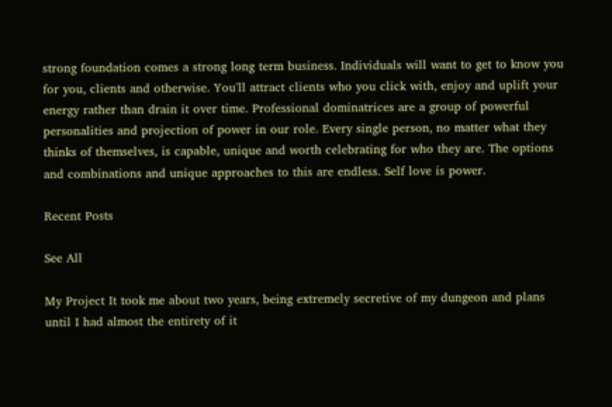strong foundation comes a strong long term business. Individuals will want to get to know you for you, clients and otherwise. You'll attract clients who you click with, enjoy and uplift your energy rather than drain it over time. Professional dominatrices are a group of powerful personalities and projection of power in our role. Every single person, no matter what they thinks of themselves, is capable, unique and worth celebrating for who they are. The options and combinations and unique approaches to this are endless. Self love is power.

Recent Posts

See All

My Project It took me about two years, being extremely secretive of my dungeon and plans until I had almost the entirety of it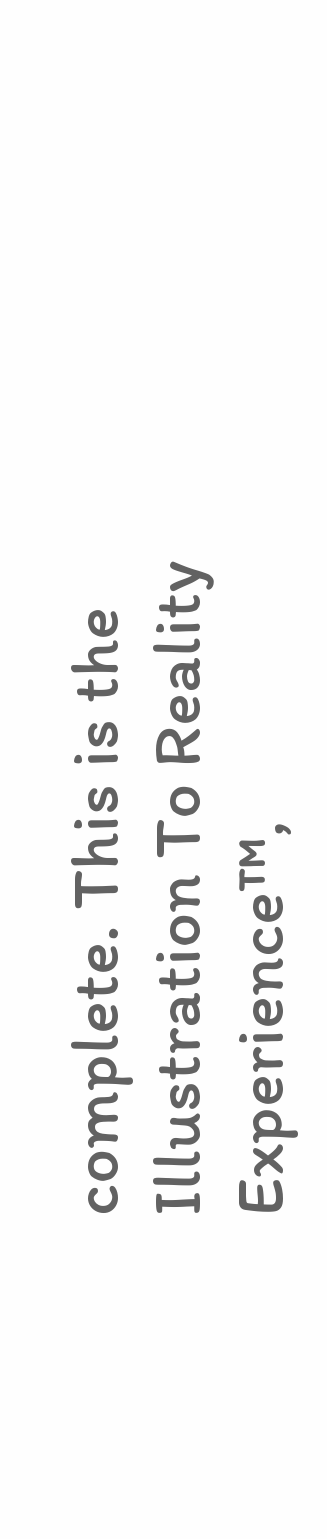complete. This is the Illustration To Reality Experience™,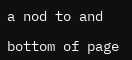a nod to and

bottom of page